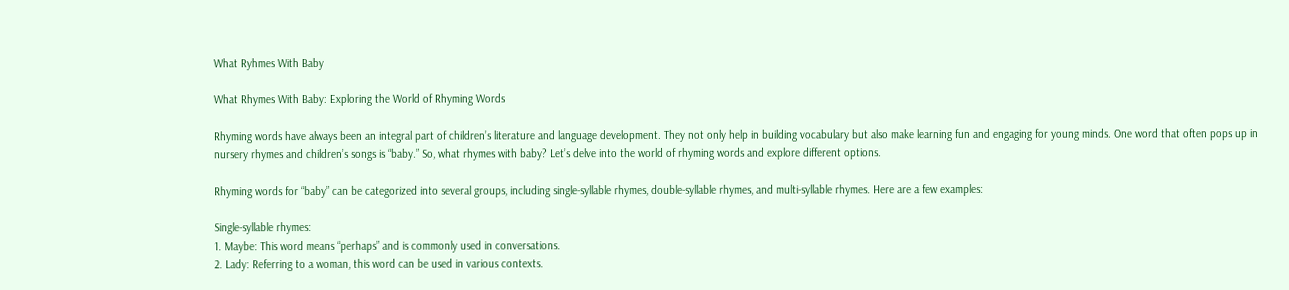What Ryhmes With Baby

What Rhymes With Baby: Exploring the World of Rhyming Words

Rhyming words have always been an integral part of children’s literature and language development. They not only help in building vocabulary but also make learning fun and engaging for young minds. One word that often pops up in nursery rhymes and children’s songs is “baby.” So, what rhymes with baby? Let’s delve into the world of rhyming words and explore different options.

Rhyming words for “baby” can be categorized into several groups, including single-syllable rhymes, double-syllable rhymes, and multi-syllable rhymes. Here are a few examples:

Single-syllable rhymes:
1. Maybe: This word means “perhaps” and is commonly used in conversations.
2. Lady: Referring to a woman, this word can be used in various contexts.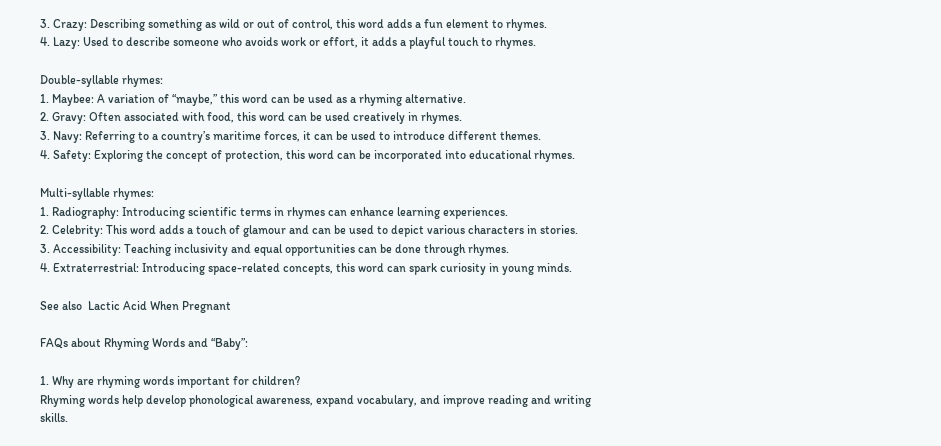3. Crazy: Describing something as wild or out of control, this word adds a fun element to rhymes.
4. Lazy: Used to describe someone who avoids work or effort, it adds a playful touch to rhymes.

Double-syllable rhymes:
1. Maybee: A variation of “maybe,” this word can be used as a rhyming alternative.
2. Gravy: Often associated with food, this word can be used creatively in rhymes.
3. Navy: Referring to a country’s maritime forces, it can be used to introduce different themes.
4. Safety: Exploring the concept of protection, this word can be incorporated into educational rhymes.

Multi-syllable rhymes:
1. Radiography: Introducing scientific terms in rhymes can enhance learning experiences.
2. Celebrity: This word adds a touch of glamour and can be used to depict various characters in stories.
3. Accessibility: Teaching inclusivity and equal opportunities can be done through rhymes.
4. Extraterrestrial: Introducing space-related concepts, this word can spark curiosity in young minds.

See also  Lactic Acid When Pregnant

FAQs about Rhyming Words and “Baby”:

1. Why are rhyming words important for children?
Rhyming words help develop phonological awareness, expand vocabulary, and improve reading and writing skills.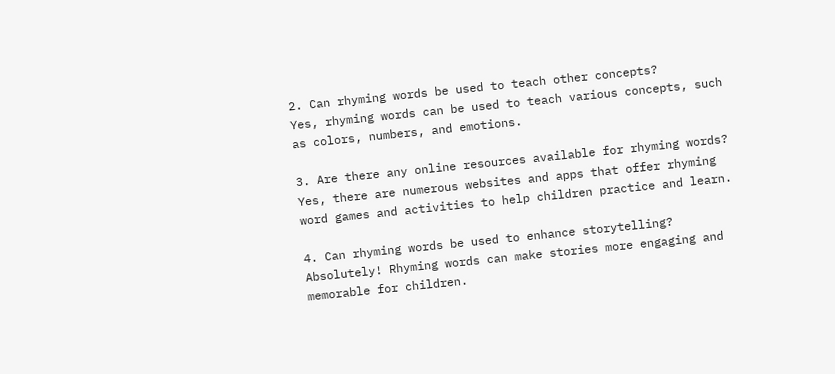2. Can rhyming words be used to teach other concepts?
Yes, rhyming words can be used to teach various concepts, such as colors, numbers, and emotions.

3. Are there any online resources available for rhyming words?
Yes, there are numerous websites and apps that offer rhyming word games and activities to help children practice and learn.

4. Can rhyming words be used to enhance storytelling?
Absolutely! Rhyming words can make stories more engaging and memorable for children.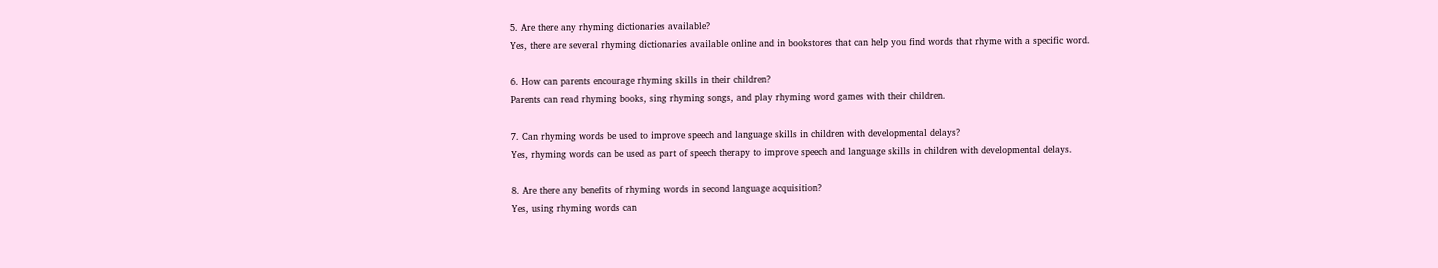5. Are there any rhyming dictionaries available?
Yes, there are several rhyming dictionaries available online and in bookstores that can help you find words that rhyme with a specific word.

6. How can parents encourage rhyming skills in their children?
Parents can read rhyming books, sing rhyming songs, and play rhyming word games with their children.

7. Can rhyming words be used to improve speech and language skills in children with developmental delays?
Yes, rhyming words can be used as part of speech therapy to improve speech and language skills in children with developmental delays.

8. Are there any benefits of rhyming words in second language acquisition?
Yes, using rhyming words can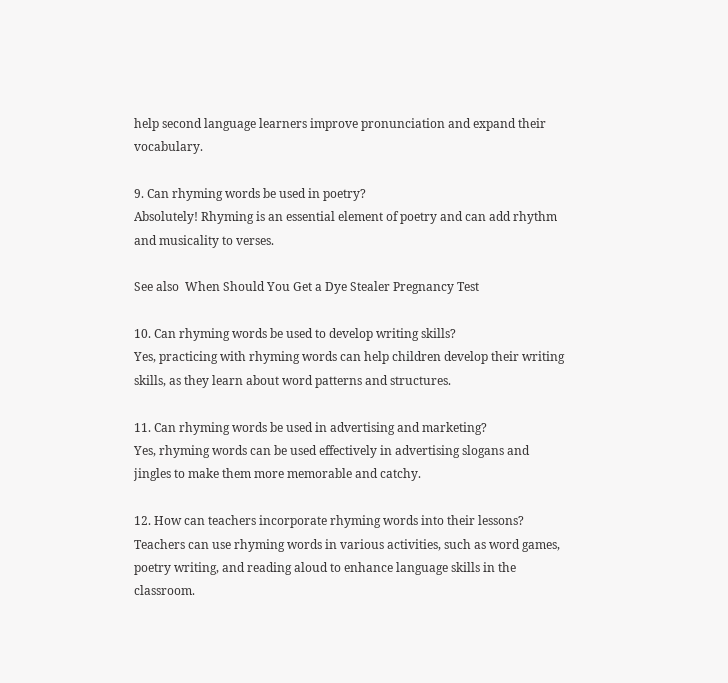help second language learners improve pronunciation and expand their vocabulary.

9. Can rhyming words be used in poetry?
Absolutely! Rhyming is an essential element of poetry and can add rhythm and musicality to verses.

See also  When Should You Get a Dye Stealer Pregnancy Test

10. Can rhyming words be used to develop writing skills?
Yes, practicing with rhyming words can help children develop their writing skills, as they learn about word patterns and structures.

11. Can rhyming words be used in advertising and marketing?
Yes, rhyming words can be used effectively in advertising slogans and jingles to make them more memorable and catchy.

12. How can teachers incorporate rhyming words into their lessons?
Teachers can use rhyming words in various activities, such as word games, poetry writing, and reading aloud to enhance language skills in the classroom.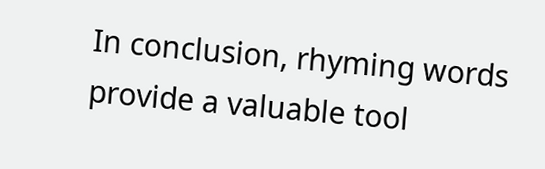In conclusion, rhyming words provide a valuable tool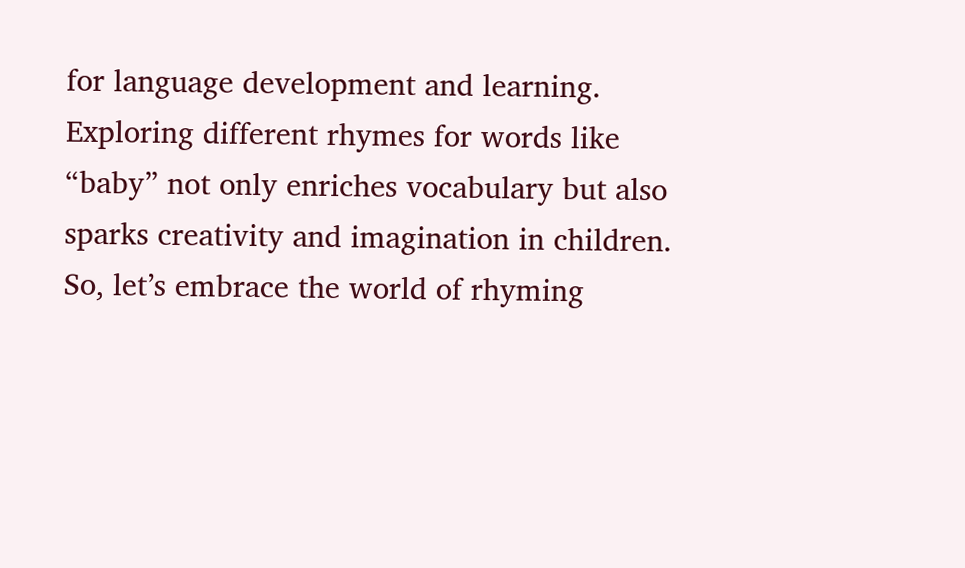for language development and learning. Exploring different rhymes for words like “baby” not only enriches vocabulary but also sparks creativity and imagination in children. So, let’s embrace the world of rhyming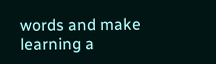words and make learning a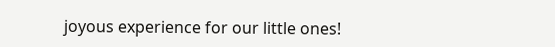joyous experience for our little ones!